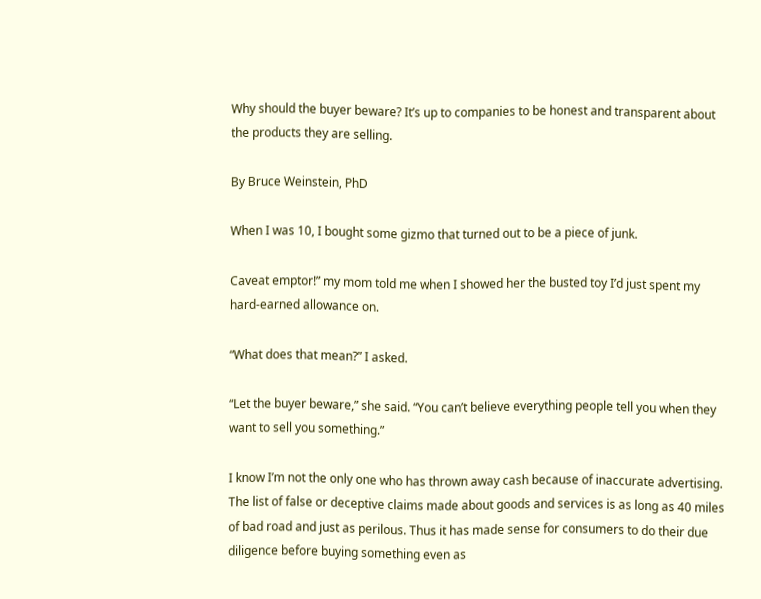Why should the buyer beware? It’s up to companies to be honest and transparent about the products they are selling.

By Bruce Weinstein, PhD

When I was 10, I bought some gizmo that turned out to be a piece of junk.

Caveat emptor!” my mom told me when I showed her the busted toy I’d just spent my hard-earned allowance on.

“What does that mean?” I asked.

“Let the buyer beware,” she said. “You can’t believe everything people tell you when they want to sell you something.”

I know I’m not the only one who has thrown away cash because of inaccurate advertising. The list of false or deceptive claims made about goods and services is as long as 40 miles of bad road and just as perilous. Thus it has made sense for consumers to do their due diligence before buying something even as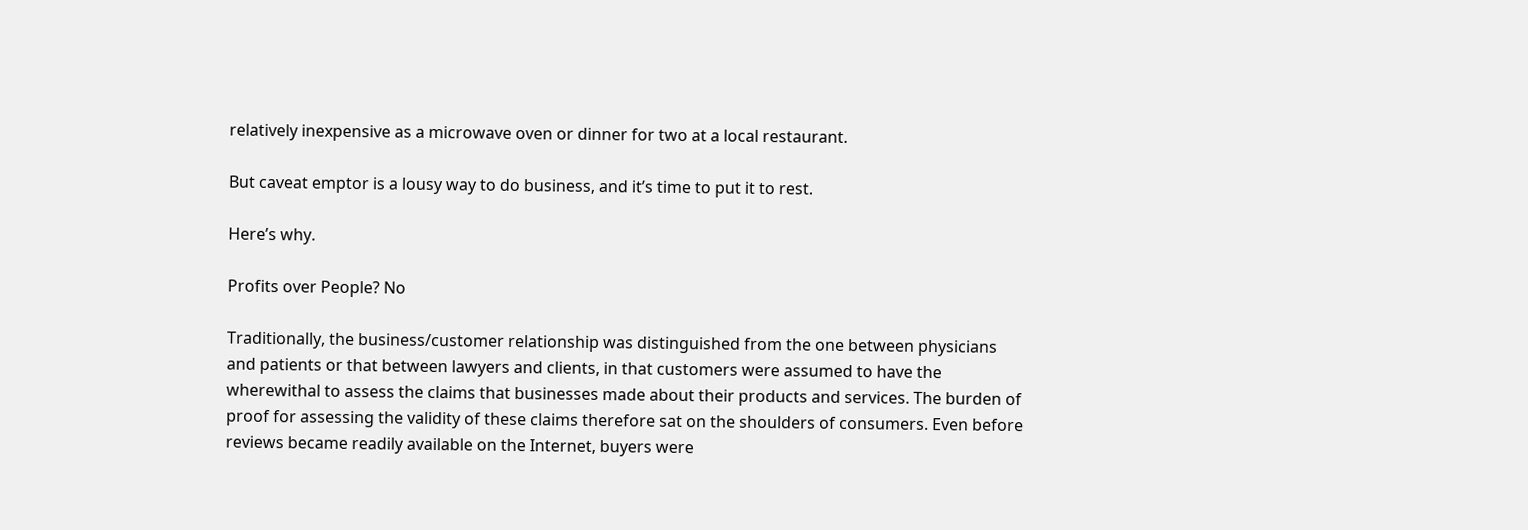relatively inexpensive as a microwave oven or dinner for two at a local restaurant.

But caveat emptor is a lousy way to do business, and it’s time to put it to rest.

Here’s why.

Profits over People? No

Traditionally, the business/customer relationship was distinguished from the one between physicians and patients or that between lawyers and clients, in that customers were assumed to have the wherewithal to assess the claims that businesses made about their products and services. The burden of proof for assessing the validity of these claims therefore sat on the shoulders of consumers. Even before reviews became readily available on the Internet, buyers were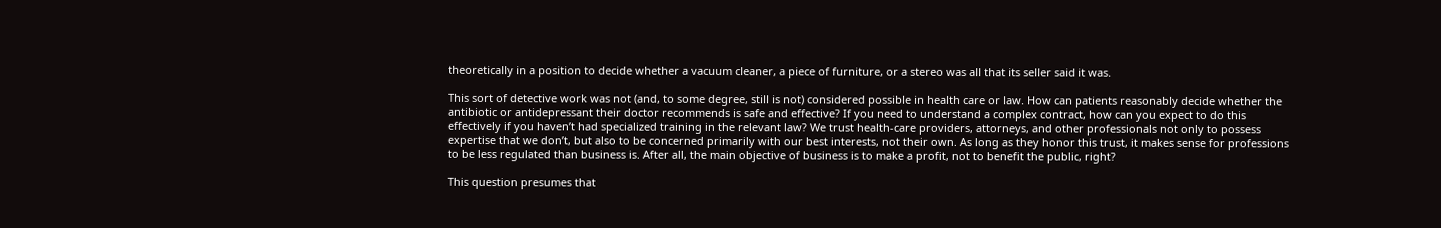theoretically in a position to decide whether a vacuum cleaner, a piece of furniture, or a stereo was all that its seller said it was.

This sort of detective work was not (and, to some degree, still is not) considered possible in health care or law. How can patients reasonably decide whether the antibiotic or antidepressant their doctor recommends is safe and effective? If you need to understand a complex contract, how can you expect to do this effectively if you haven’t had specialized training in the relevant law? We trust health-care providers, attorneys, and other professionals not only to possess expertise that we don’t, but also to be concerned primarily with our best interests, not their own. As long as they honor this trust, it makes sense for professions to be less regulated than business is. After all, the main objective of business is to make a profit, not to benefit the public, right?

This question presumes that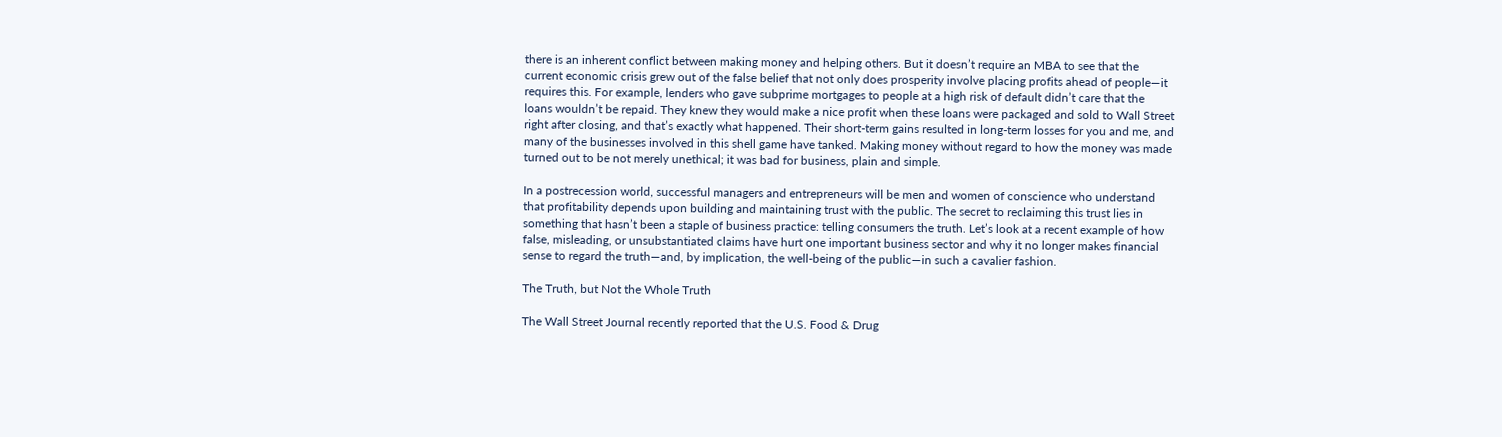there is an inherent conflict between making money and helping others. But it doesn’t require an MBA to see that the current economic crisis grew out of the false belief that not only does prosperity involve placing profits ahead of people—it requires this. For example, lenders who gave subprime mortgages to people at a high risk of default didn’t care that the loans wouldn’t be repaid. They knew they would make a nice profit when these loans were packaged and sold to Wall Street right after closing, and that’s exactly what happened. Their short-term gains resulted in long-term losses for you and me, and many of the businesses involved in this shell game have tanked. Making money without regard to how the money was made turned out to be not merely unethical; it was bad for business, plain and simple.

In a postrecession world, successful managers and entrepreneurs will be men and women of conscience who understand that profitability depends upon building and maintaining trust with the public. The secret to reclaiming this trust lies in something that hasn’t been a staple of business practice: telling consumers the truth. Let’s look at a recent example of how false, misleading, or unsubstantiated claims have hurt one important business sector and why it no longer makes financial sense to regard the truth—and, by implication, the well-being of the public—in such a cavalier fashion.

The Truth, but Not the Whole Truth

The Wall Street Journal recently reported that the U.S. Food & Drug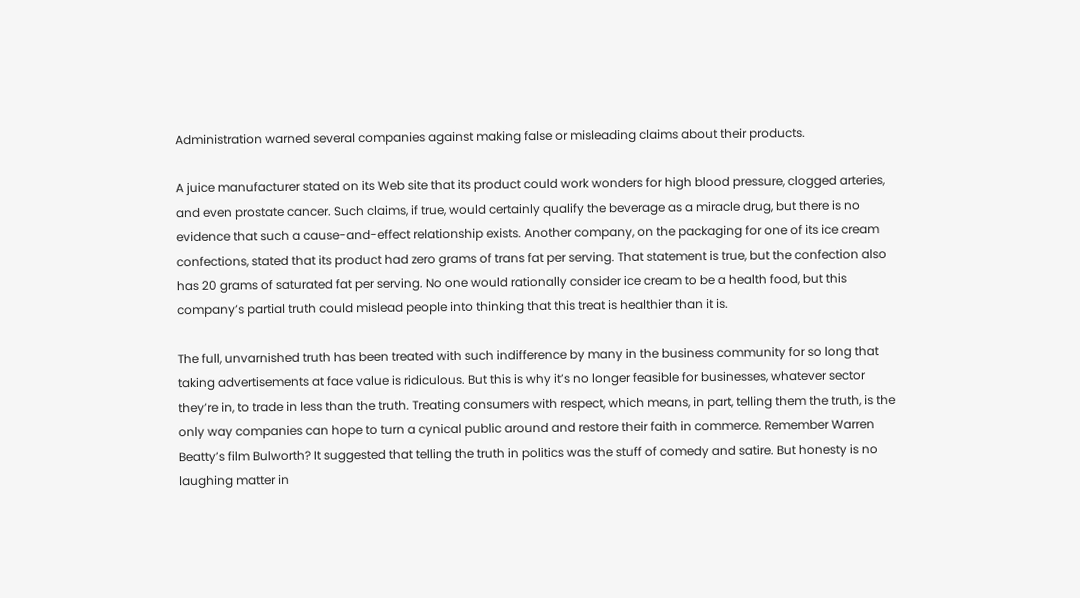Administration warned several companies against making false or misleading claims about their products.

A juice manufacturer stated on its Web site that its product could work wonders for high blood pressure, clogged arteries, and even prostate cancer. Such claims, if true, would certainly qualify the beverage as a miracle drug, but there is no evidence that such a cause-and-effect relationship exists. Another company, on the packaging for one of its ice cream confections, stated that its product had zero grams of trans fat per serving. That statement is true, but the confection also has 20 grams of saturated fat per serving. No one would rationally consider ice cream to be a health food, but this company’s partial truth could mislead people into thinking that this treat is healthier than it is.

The full, unvarnished truth has been treated with such indifference by many in the business community for so long that taking advertisements at face value is ridiculous. But this is why it’s no longer feasible for businesses, whatever sector they’re in, to trade in less than the truth. Treating consumers with respect, which means, in part, telling them the truth, is the only way companies can hope to turn a cynical public around and restore their faith in commerce. Remember Warren Beatty’s film Bulworth? It suggested that telling the truth in politics was the stuff of comedy and satire. But honesty is no laughing matter in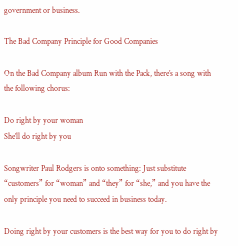government or business.

The Bad Company Principle for Good Companies

On the Bad Company album Run with the Pack, there’s a song with the following chorus:

Do right by your woman
She’ll do right by you

Songwriter Paul Rodgers is onto something: Just substitute “customers” for “woman” and “they” for “she,” and you have the only principle you need to succeed in business today.

Doing right by your customers is the best way for you to do right by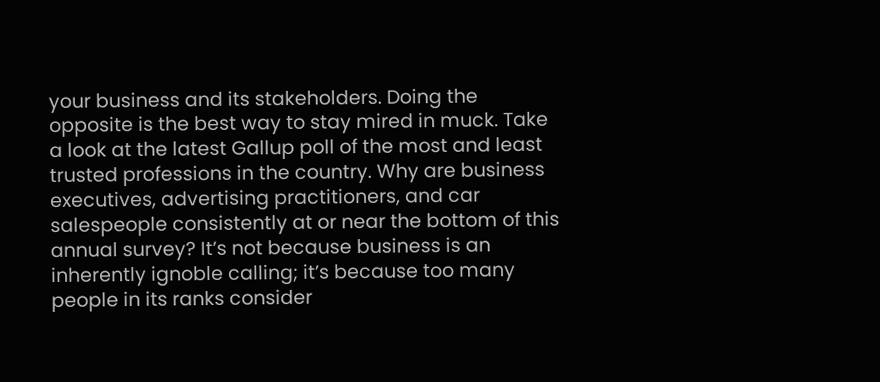your business and its stakeholders. Doing the opposite is the best way to stay mired in muck. Take a look at the latest Gallup poll of the most and least trusted professions in the country. Why are business executives, advertising practitioners, and car salespeople consistently at or near the bottom of this annual survey? It’s not because business is an inherently ignoble calling; it’s because too many people in its ranks consider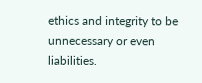ethics and integrity to be unnecessary or even liabilities.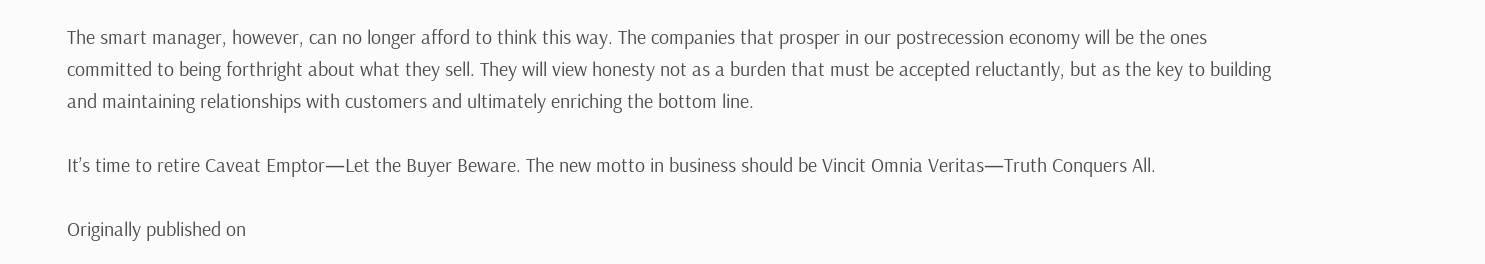The smart manager, however, can no longer afford to think this way. The companies that prosper in our postrecession economy will be the ones committed to being forthright about what they sell. They will view honesty not as a burden that must be accepted reluctantly, but as the key to building and maintaining relationships with customers and ultimately enriching the bottom line.

It’s time to retire Caveat Emptor—Let the Buyer Beware. The new motto in business should be Vincit Omnia Veritas—Truth Conquers All.

Originally published on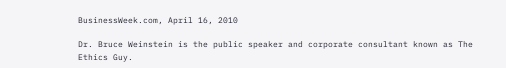BusinessWeek.com, April 16, 2010

Dr. Bruce Weinstein is the public speaker and corporate consultant known as The Ethics Guy.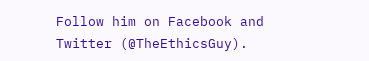Follow him on Facebook and Twitter (@TheEthicsGuy).